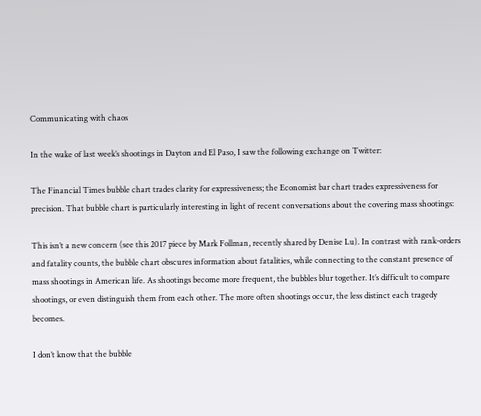Communicating with chaos

In the wake of last week’s shootings in Dayton and El Paso, I saw the following exchange on Twitter:

The Financial Times bubble chart trades clarity for expressiveness; the Economist bar chart trades expressiveness for precision. That bubble chart is particularly interesting in light of recent conversations about the covering mass shootings:

This isn’t a new concern (see this 2017 piece by Mark Follman, recently shared by Denise Lu). In contrast with rank-orders and fatality counts, the bubble chart obscures information about fatalities, while connecting to the constant presence of mass shootings in American life. As shootings become more frequent, the bubbles blur together. It’s difficult to compare shootings, or even distinguish them from each other. The more often shootings occur, the less distinct each tragedy becomes.

I don’t know that the bubble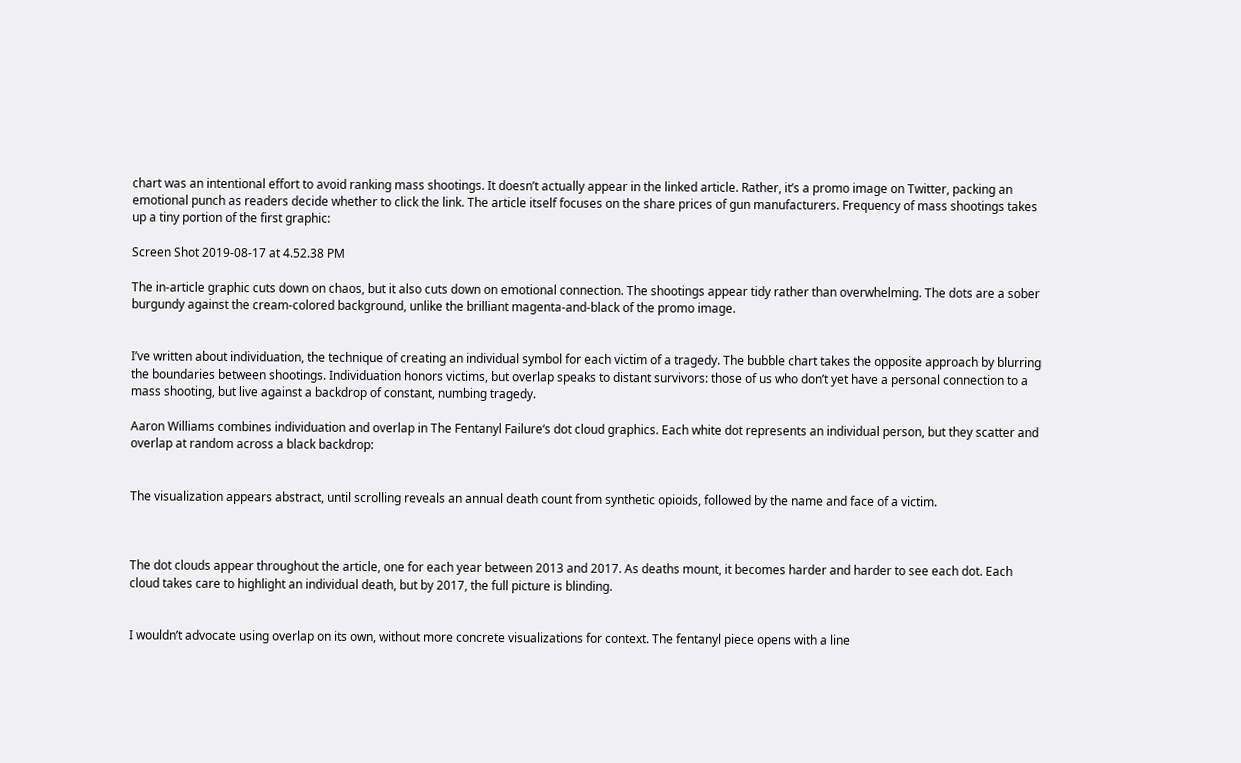chart was an intentional effort to avoid ranking mass shootings. It doesn’t actually appear in the linked article. Rather, it’s a promo image on Twitter, packing an emotional punch as readers decide whether to click the link. The article itself focuses on the share prices of gun manufacturers. Frequency of mass shootings takes up a tiny portion of the first graphic:

Screen Shot 2019-08-17 at 4.52.38 PM

The in-article graphic cuts down on chaos, but it also cuts down on emotional connection. The shootings appear tidy rather than overwhelming. The dots are a sober burgundy against the cream-colored background, unlike the brilliant magenta-and-black of the promo image.


I’ve written about individuation, the technique of creating an individual symbol for each victim of a tragedy. The bubble chart takes the opposite approach by blurring the boundaries between shootings. Individuation honors victims, but overlap speaks to distant survivors: those of us who don’t yet have a personal connection to a mass shooting, but live against a backdrop of constant, numbing tragedy.

Aaron Williams combines individuation and overlap in The Fentanyl Failure‘s dot cloud graphics. Each white dot represents an individual person, but they scatter and overlap at random across a black backdrop:


The visualization appears abstract, until scrolling reveals an annual death count from synthetic opioids, followed by the name and face of a victim.



The dot clouds appear throughout the article, one for each year between 2013 and 2017. As deaths mount, it becomes harder and harder to see each dot. Each cloud takes care to highlight an individual death, but by 2017, the full picture is blinding.


I wouldn’t advocate using overlap on its own, without more concrete visualizations for context. The fentanyl piece opens with a line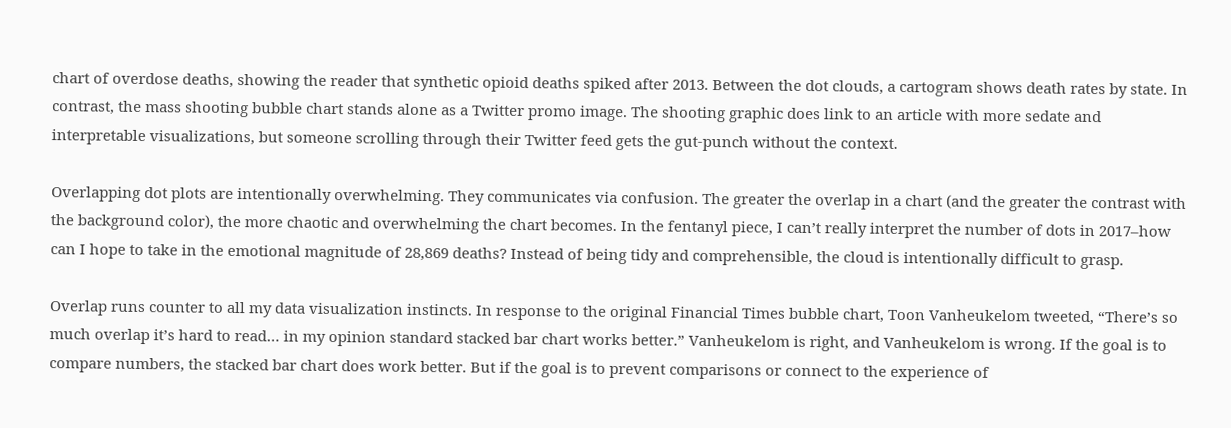chart of overdose deaths, showing the reader that synthetic opioid deaths spiked after 2013. Between the dot clouds, a cartogram shows death rates by state. In contrast, the mass shooting bubble chart stands alone as a Twitter promo image. The shooting graphic does link to an article with more sedate and interpretable visualizations, but someone scrolling through their Twitter feed gets the gut-punch without the context.

Overlapping dot plots are intentionally overwhelming. They communicates via confusion. The greater the overlap in a chart (and the greater the contrast with the background color), the more chaotic and overwhelming the chart becomes. In the fentanyl piece, I can’t really interpret the number of dots in 2017–how can I hope to take in the emotional magnitude of 28,869 deaths? Instead of being tidy and comprehensible, the cloud is intentionally difficult to grasp.

Overlap runs counter to all my data visualization instincts. In response to the original Financial Times bubble chart, Toon Vanheukelom tweeted, “There’s so much overlap it’s hard to read… in my opinion standard stacked bar chart works better.” Vanheukelom is right, and Vanheukelom is wrong. If the goal is to compare numbers, the stacked bar chart does work better. But if the goal is to prevent comparisons or connect to the experience of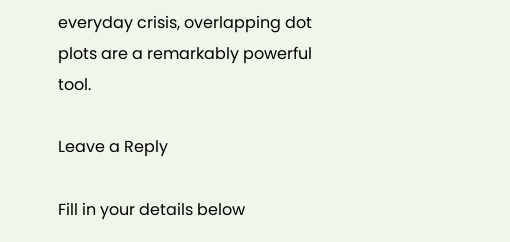everyday crisis, overlapping dot plots are a remarkably powerful tool.

Leave a Reply

Fill in your details below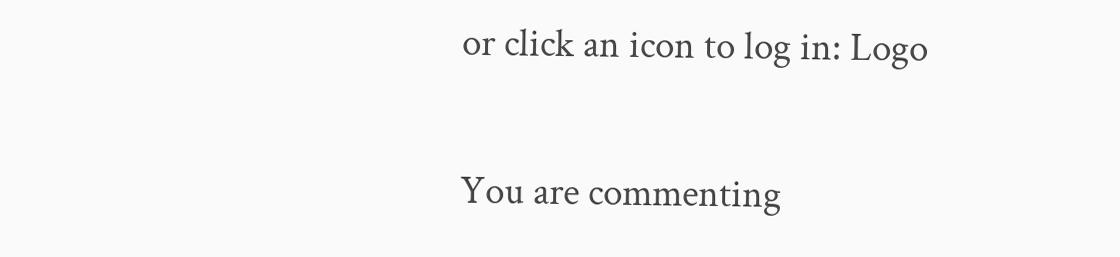or click an icon to log in: Logo

You are commenting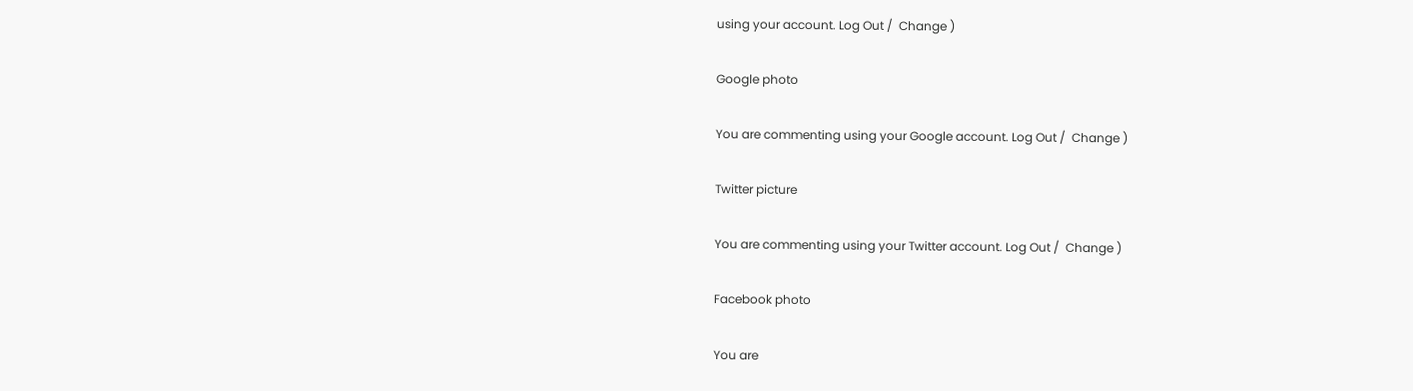using your account. Log Out /  Change )

Google photo

You are commenting using your Google account. Log Out /  Change )

Twitter picture

You are commenting using your Twitter account. Log Out /  Change )

Facebook photo

You are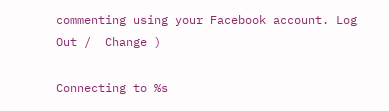commenting using your Facebook account. Log Out /  Change )

Connecting to %s